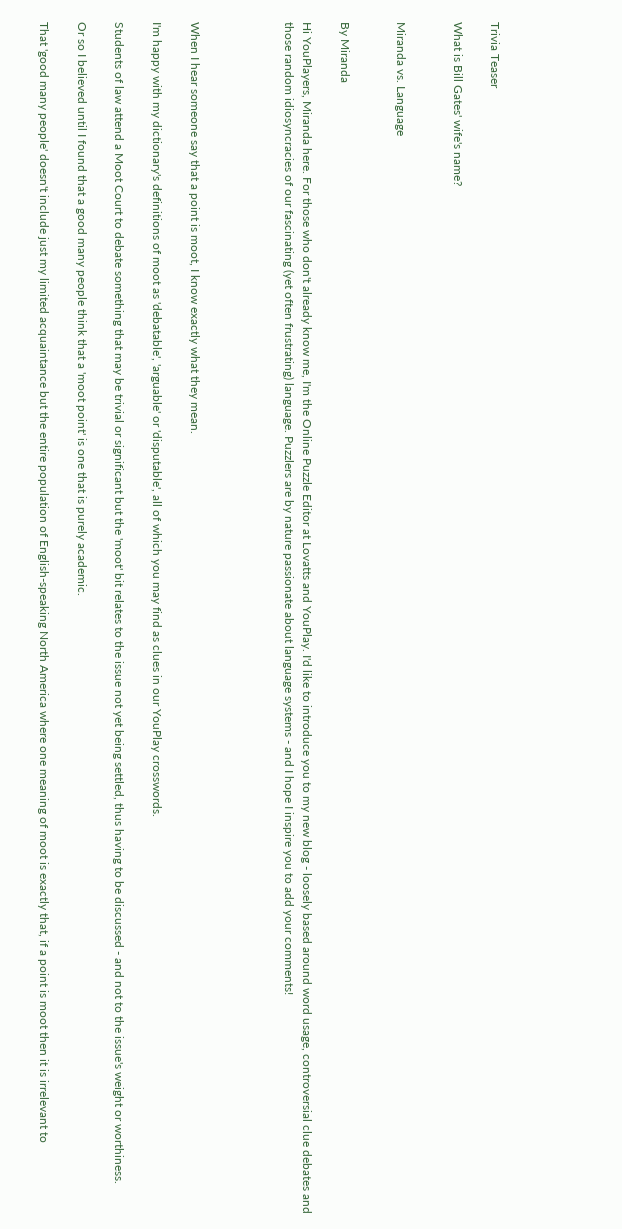Trivia Teaser

What is Bill Gates' wife's name?


Miranda vs. Language


By Miranda

Hi YouPlayers, Miranda here. For those who don't already know me, I'm the Online Puzzle Editor at Lovatts and YouPlay. I'd like to introduce you to my new blog - loosely based around word usage, controversial clue debates and those random idiosyncracies of our fascinating (yet often frustrating) language. Puzzlers are by nature passionate about language systems - and I hope I inspire you to add your comments!




When I hear someone say that a point is moot, I know exactly what they mean.

I'm happy with my dictionary's definitions of moot as 'debatable', 'arguable' or 'disputable', all of which you may find as clues in our YouPlay crosswords.

Students of law attend a Moot Court to debate something that may be trivial or significant but the 'moot' bit relates to the issue not yet being settled, thus having to be discussed - and not to the issue's weight or worthiness.

Or so I believed until I found that a good many people think that a 'moot point' is one that is purely academic.

That 'good many people' doesn't include just my limited acquaintance but the entire population of English-speaking North America where one meaning of moot is exactly that, if a point is moot then it is irrelevant to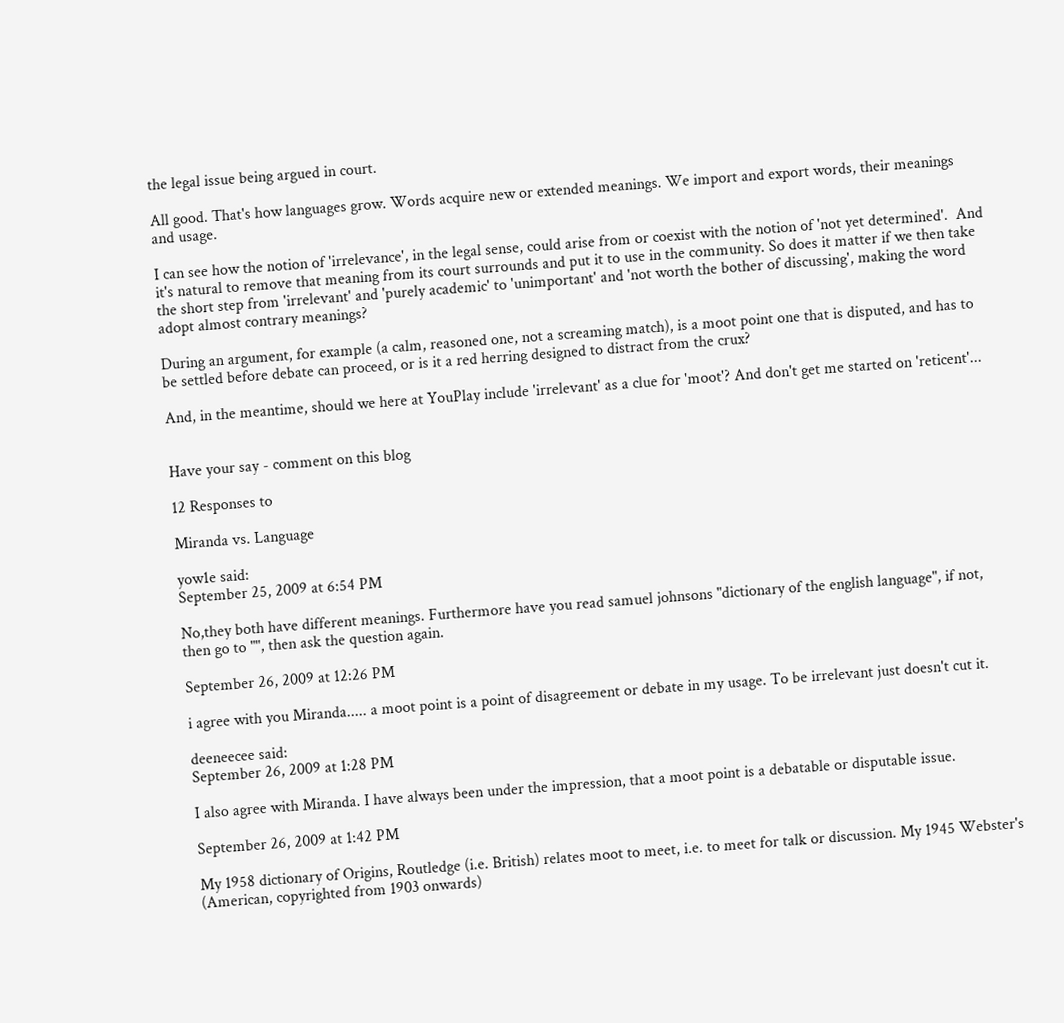the legal issue being argued in court.

All good. That's how languages grow. Words acquire new or extended meanings. We import and export words, their meanings and usage.

I can see how the notion of 'irrelevance', in the legal sense, could arise from or coexist with the notion of 'not yet determined'.  And it's natural to remove that meaning from its court surrounds and put it to use in the community. So does it matter if we then take the short step from 'irrelevant' and 'purely academic' to 'unimportant' and 'not worth the bother of discussing', making the word adopt almost contrary meanings?

During an argument, for example (a calm, reasoned one, not a screaming match), is a moot point one that is disputed, and has to be settled before debate can proceed, or is it a red herring designed to distract from the crux?

And, in the meantime, should we here at YouPlay include 'irrelevant' as a clue for 'moot'? And don't get me started on 'reticent'...


Have your say - comment on this blog

12 Responses to

Miranda vs. Language

yow1e said:
September 25, 2009 at 6:54 PM

No,they both have different meanings. Furthermore have you read samuel johnsons "dictionary of the english language", if not, then go to "", then ask the question again.

September 26, 2009 at 12:26 PM

i agree with you Miranda..... a moot point is a point of disagreement or debate in my usage. To be irrelevant just doesn't cut it.

deeneecee said:
September 26, 2009 at 1:28 PM

I also agree with Miranda. I have always been under the impression, that a moot point is a debatable or disputable issue.

September 26, 2009 at 1:42 PM

My 1958 dictionary of Origins, Routledge (i.e. British) relates moot to meet, i.e. to meet for talk or discussion. My 1945 Webster's (American, copyrighted from 1903 onwards)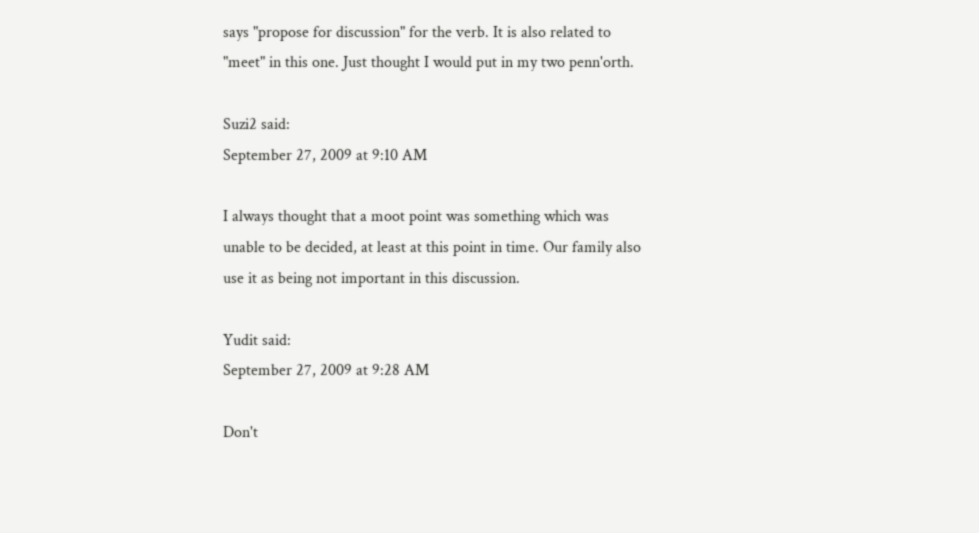says "propose for discussion" for the verb. It is also related to "meet" in this one. Just thought I would put in my two penn'orth.

Suzi2 said:
September 27, 2009 at 9:10 AM

I always thought that a moot point was something which was unable to be decided, at least at this point in time. Our family also use it as being not important in this discussion.

Yudit said:
September 27, 2009 at 9:28 AM

Don't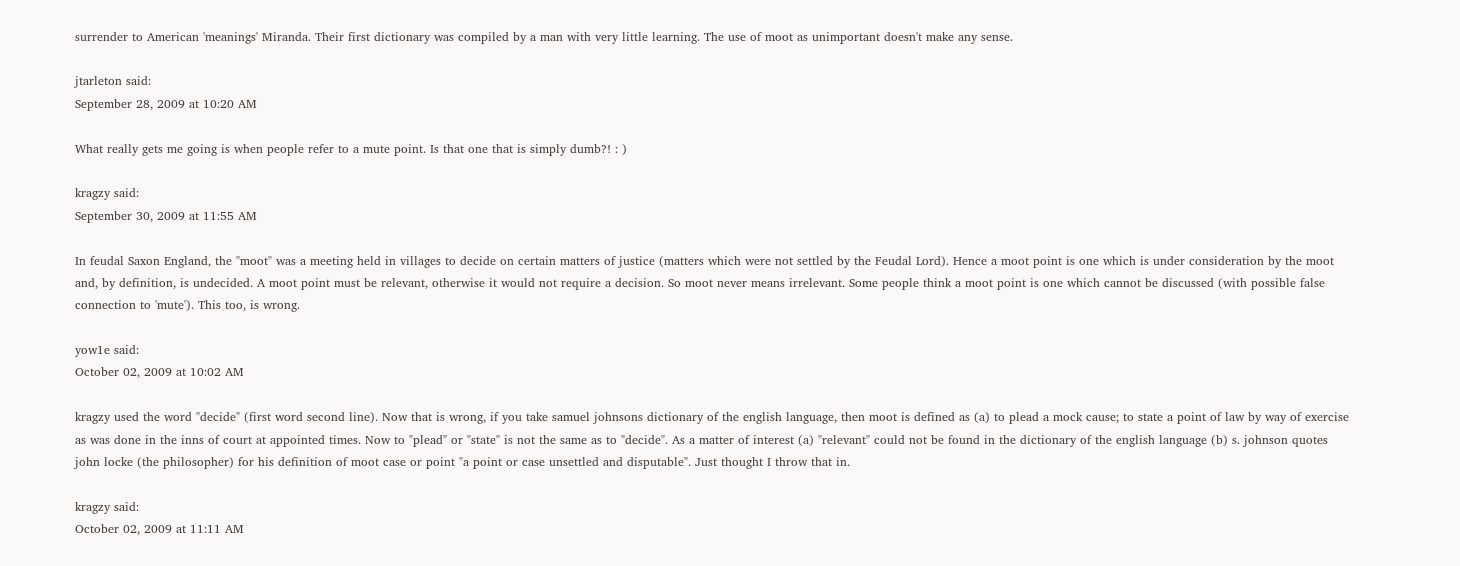surrender to American 'meanings' Miranda. Their first dictionary was compiled by a man with very little learning. The use of moot as unimportant doesn't make any sense.

jtarleton said:
September 28, 2009 at 10:20 AM

What really gets me going is when people refer to a mute point. Is that one that is simply dumb?! : )

kragzy said:
September 30, 2009 at 11:55 AM

In feudal Saxon England, the "moot" was a meeting held in villages to decide on certain matters of justice (matters which were not settled by the Feudal Lord). Hence a moot point is one which is under consideration by the moot and, by definition, is undecided. A moot point must be relevant, otherwise it would not require a decision. So moot never means irrelevant. Some people think a moot point is one which cannot be discussed (with possible false connection to 'mute'). This too, is wrong.

yow1e said:
October 02, 2009 at 10:02 AM

kragzy used the word "decide" (first word second line). Now that is wrong, if you take samuel johnsons dictionary of the english language, then moot is defined as (a) to plead a mock cause; to state a point of law by way of exercise as was done in the inns of court at appointed times. Now to "plead" or "state" is not the same as to "decide". As a matter of interest (a) "relevant" could not be found in the dictionary of the english language (b) s. johnson quotes john locke (the philosopher) for his definition of moot case or point "a point or case unsettled and disputable". Just thought I throw that in.

kragzy said:
October 02, 2009 at 11:11 AM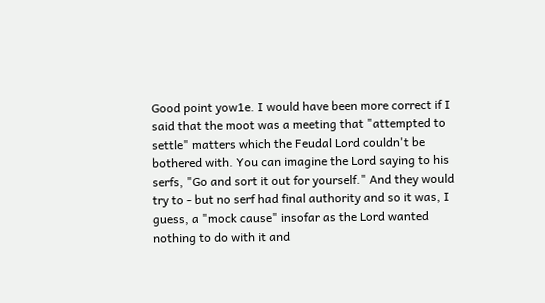Good point yow1e. I would have been more correct if I said that the moot was a meeting that "attempted to settle" matters which the Feudal Lord couldn't be bothered with. You can imagine the Lord saying to his serfs, "Go and sort it out for yourself." And they would try to - but no serf had final authority and so it was, I guess, a "mock cause" insofar as the Lord wanted nothing to do with it and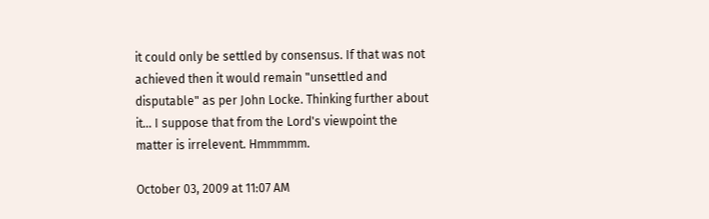it could only be settled by consensus. If that was not achieved then it would remain "unsettled and disputable" as per John Locke. Thinking further about it... I suppose that from the Lord's viewpoint the matter is irrelevent. Hmmmmm.

October 03, 2009 at 11:07 AM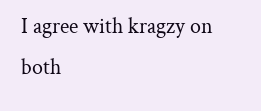I agree with kragzy on both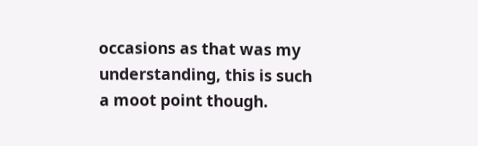occasions as that was my understanding, this is such a moot point though.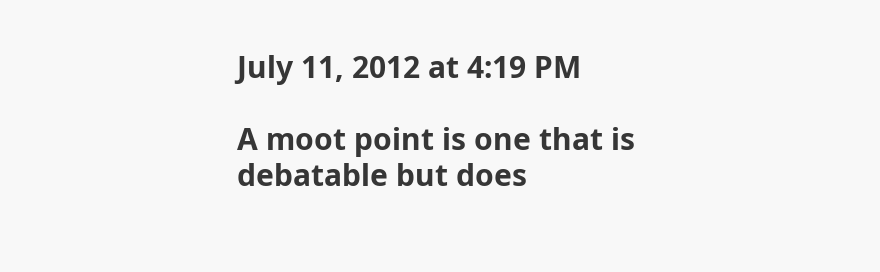July 11, 2012 at 4:19 PM

A moot point is one that is debatable but does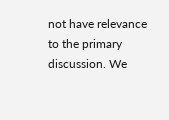not have relevance to the primary discussion. We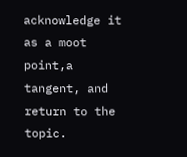acknowledge it as a moot point,a tangent, and return to the topic.